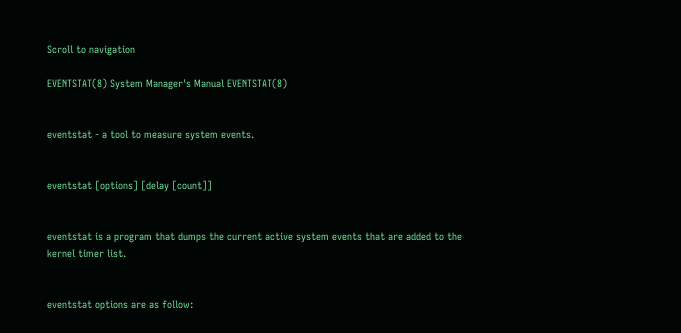Scroll to navigation

EVENTSTAT(8) System Manager's Manual EVENTSTAT(8)


eventstat - a tool to measure system events.


eventstat [options] [delay [count]]


eventstat is a program that dumps the current active system events that are added to the kernel timer list.


eventstat options are as follow: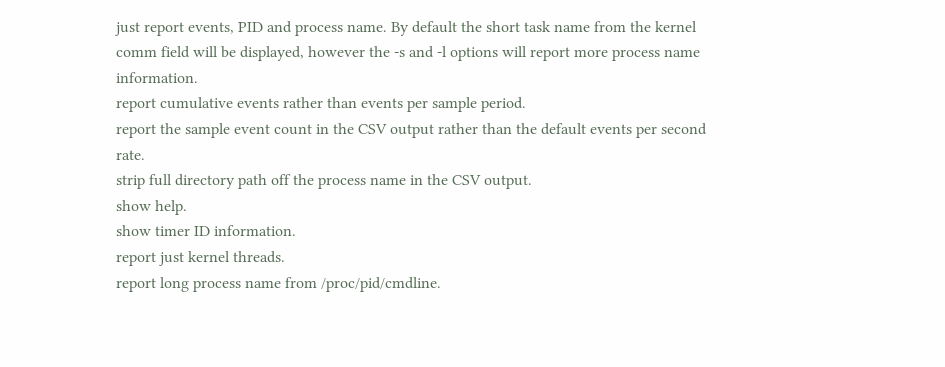just report events, PID and process name. By default the short task name from the kernel comm field will be displayed, however the -s and -l options will report more process name information.
report cumulative events rather than events per sample period.
report the sample event count in the CSV output rather than the default events per second rate.
strip full directory path off the process name in the CSV output.
show help.
show timer ID information.
report just kernel threads.
report long process name from /proc/pid/cmdline.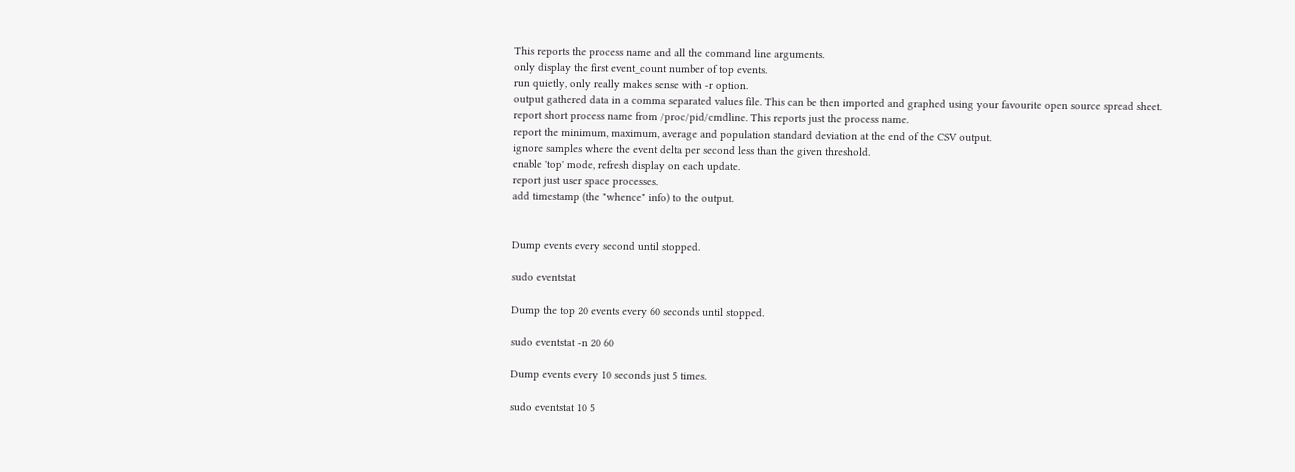This reports the process name and all the command line arguments.
only display the first event_count number of top events.
run quietly, only really makes sense with -r option.
output gathered data in a comma separated values file. This can be then imported and graphed using your favourite open source spread sheet.
report short process name from /proc/pid/cmdline. This reports just the process name.
report the minimum, maximum, average and population standard deviation at the end of the CSV output.
ignore samples where the event delta per second less than the given threshold.
enable 'top' mode, refresh display on each update.
report just user space processes.
add timestamp (the "whence" info) to the output.


Dump events every second until stopped.

sudo eventstat

Dump the top 20 events every 60 seconds until stopped.

sudo eventstat -n 20 60

Dump events every 10 seconds just 5 times.

sudo eventstat 10 5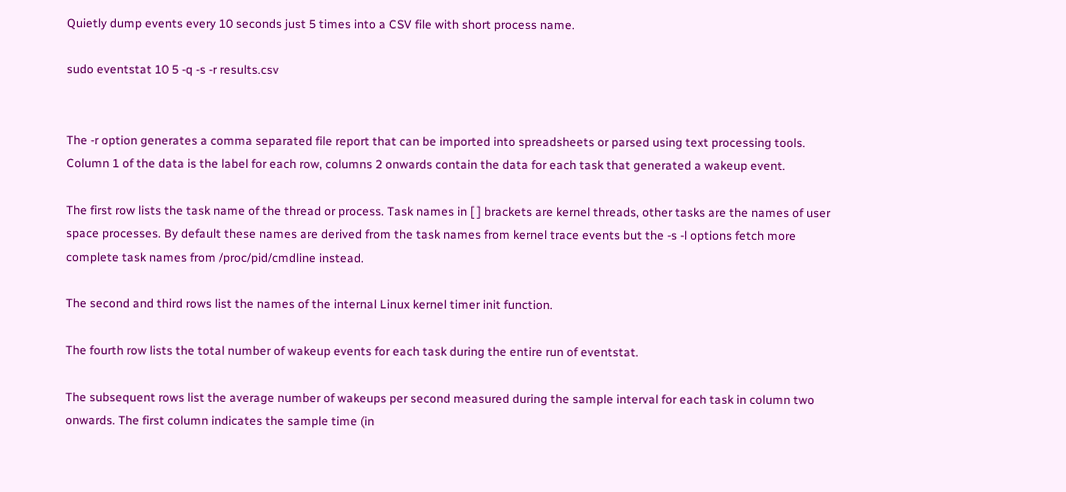Quietly dump events every 10 seconds just 5 times into a CSV file with short process name.

sudo eventstat 10 5 -q -s -r results.csv


The -r option generates a comma separated file report that can be imported into spreadsheets or parsed using text processing tools. Column 1 of the data is the label for each row, columns 2 onwards contain the data for each task that generated a wakeup event.

The first row lists the task name of the thread or process. Task names in [ ] brackets are kernel threads, other tasks are the names of user space processes. By default these names are derived from the task names from kernel trace events but the -s -l options fetch more complete task names from /proc/pid/cmdline instead.

The second and third rows list the names of the internal Linux kernel timer init function.

The fourth row lists the total number of wakeup events for each task during the entire run of eventstat.

The subsequent rows list the average number of wakeups per second measured during the sample interval for each task in column two onwards. The first column indicates the sample time (in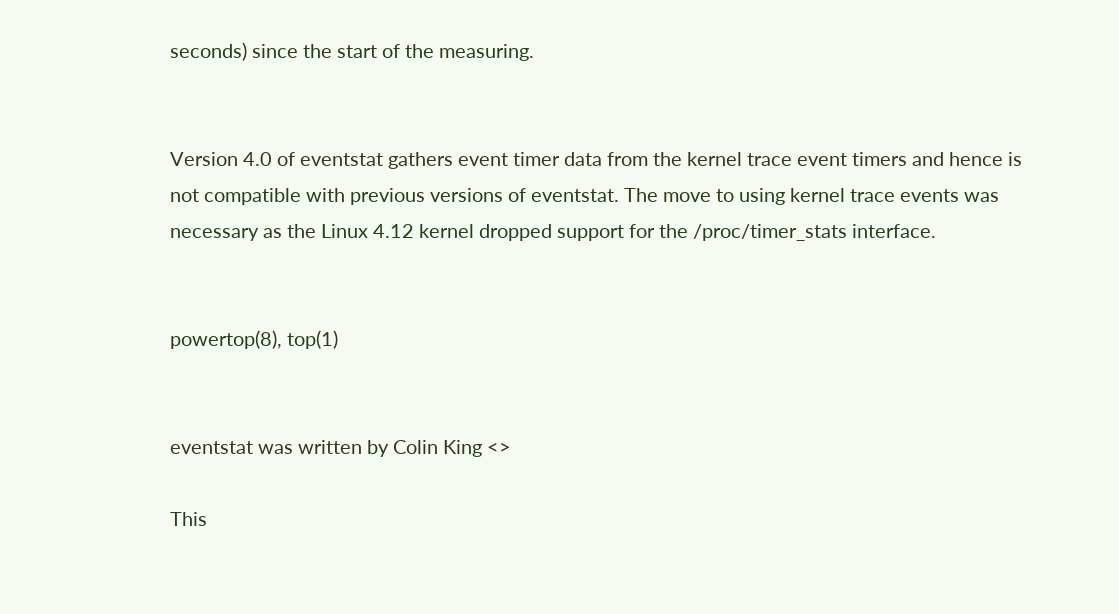seconds) since the start of the measuring.


Version 4.0 of eventstat gathers event timer data from the kernel trace event timers and hence is not compatible with previous versions of eventstat. The move to using kernel trace events was necessary as the Linux 4.12 kernel dropped support for the /proc/timer_stats interface.


powertop(8), top(1)


eventstat was written by Colin King <>

This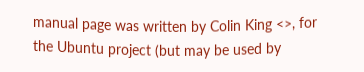manual page was written by Colin King <>, for the Ubuntu project (but may be used by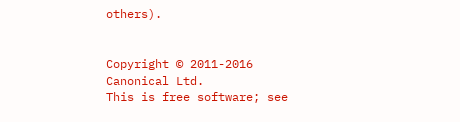others).


Copyright © 2011-2016 Canonical Ltd.
This is free software; see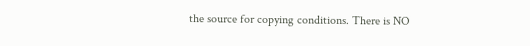the source for copying conditions. There is NO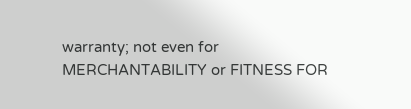warranty; not even for MERCHANTABILITY or FITNESS FOR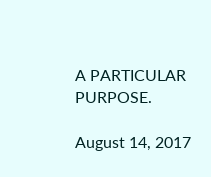A PARTICULAR PURPOSE.

August 14, 2017